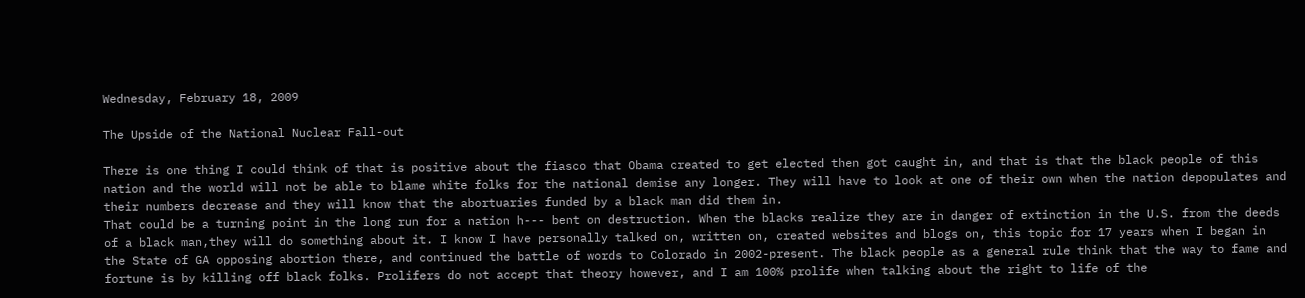Wednesday, February 18, 2009

The Upside of the National Nuclear Fall-out

There is one thing I could think of that is positive about the fiasco that Obama created to get elected then got caught in, and that is that the black people of this nation and the world will not be able to blame white folks for the national demise any longer. They will have to look at one of their own when the nation depopulates and their numbers decrease and they will know that the abortuaries funded by a black man did them in.
That could be a turning point in the long run for a nation h--- bent on destruction. When the blacks realize they are in danger of extinction in the U.S. from the deeds of a black man,they will do something about it. I know I have personally talked on, written on, created websites and blogs on, this topic for 17 years when I began in the State of GA opposing abortion there, and continued the battle of words to Colorado in 2002-present. The black people as a general rule think that the way to fame and fortune is by killing off black folks. Prolifers do not accept that theory however, and I am 100% prolife when talking about the right to life of the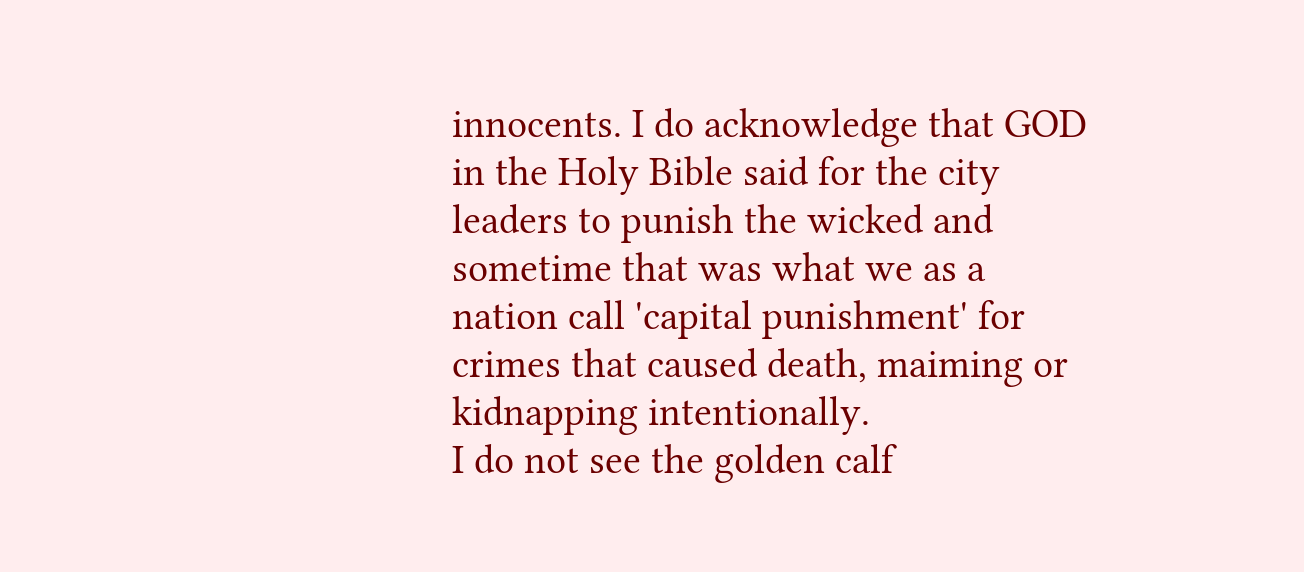innocents. I do acknowledge that GOD in the Holy Bible said for the city leaders to punish the wicked and sometime that was what we as a nation call 'capital punishment' for crimes that caused death, maiming or kidnapping intentionally.
I do not see the golden calf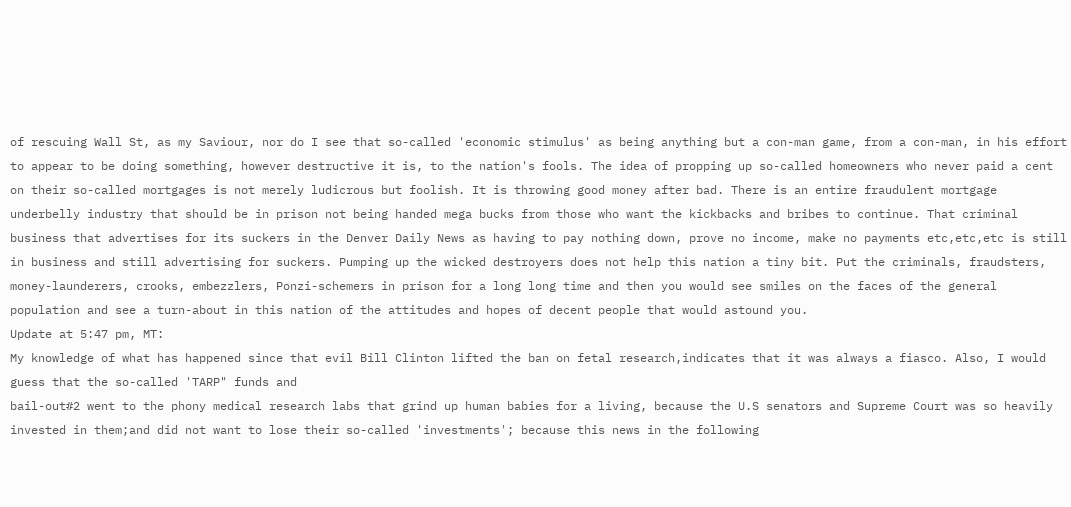of rescuing Wall St, as my Saviour, nor do I see that so-called 'economic stimulus' as being anything but a con-man game, from a con-man, in his effort to appear to be doing something, however destructive it is, to the nation's fools. The idea of propping up so-called homeowners who never paid a cent on their so-called mortgages is not merely ludicrous but foolish. It is throwing good money after bad. There is an entire fraudulent mortgage underbelly industry that should be in prison not being handed mega bucks from those who want the kickbacks and bribes to continue. That criminal business that advertises for its suckers in the Denver Daily News as having to pay nothing down, prove no income, make no payments etc,etc,etc is still in business and still advertising for suckers. Pumping up the wicked destroyers does not help this nation a tiny bit. Put the criminals, fraudsters, money-launderers, crooks, embezzlers, Ponzi-schemers in prison for a long long time and then you would see smiles on the faces of the general population and see a turn-about in this nation of the attitudes and hopes of decent people that would astound you.
Update at 5:47 pm, MT:
My knowledge of what has happened since that evil Bill Clinton lifted the ban on fetal research,indicates that it was always a fiasco. Also, I would guess that the so-called 'TARP" funds and
bail-out#2 went to the phony medical research labs that grind up human babies for a living, because the U.S senators and Supreme Court was so heavily invested in them;and did not want to lose their so-called 'investments'; because this news in the following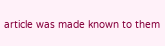article was made known to them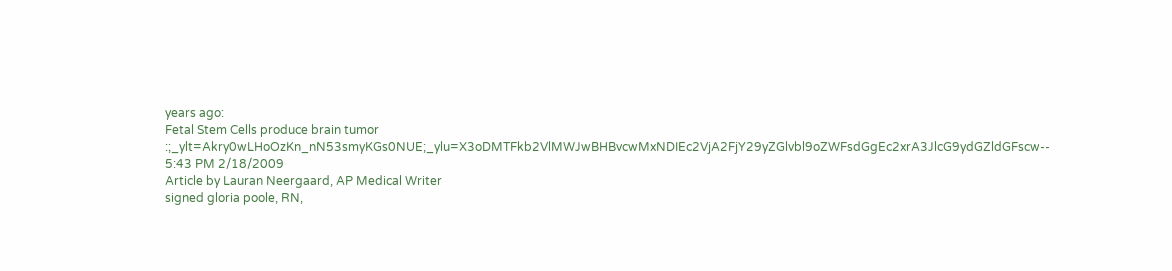years ago:
Fetal Stem Cells produce brain tumor :;_ylt=Akry0wLHoOzKn_nN53smyKGs0NUE;_ylu=X3oDMTFkb2VlMWJwBHBvcwMxNDIEc2VjA2FjY29yZGlvbl9oZWFsdGgEc2xrA3JlcG9ydGZldGFscw--
5:43 PM 2/18/2009
Article by Lauran Neergaard, AP Medical Writer
signed gloria poole, RN,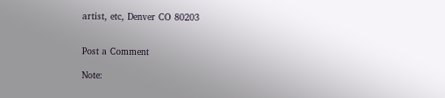artist, etc, Denver CO 80203


Post a Comment

Note: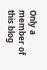Only a member of this blog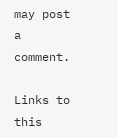may post a comment.

Links to this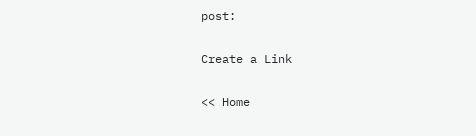post:

Create a Link

<< Home